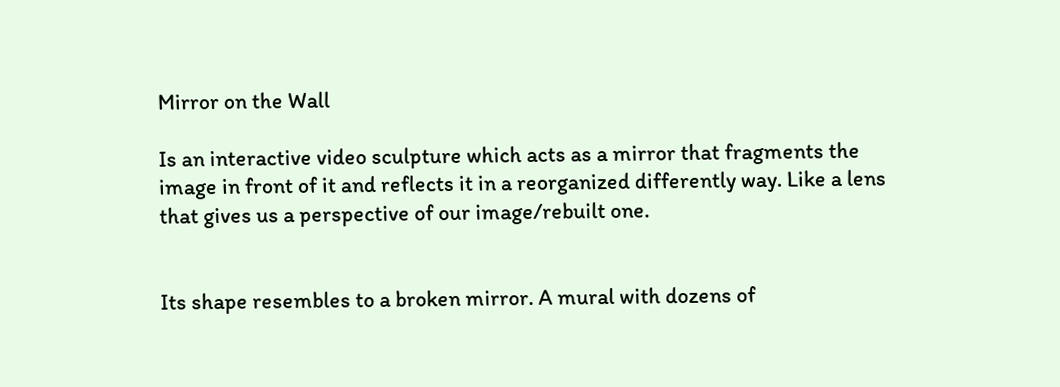Mirror on the Wall

Is an interactive video sculpture which acts as a mirror that fragments the image in front of it and reflects it in a reorganized differently way. Like a lens that gives us a perspective of our image/rebuilt one.


Its shape resembles to a broken mirror. A mural with dozens of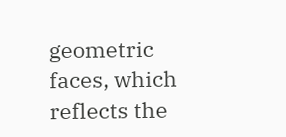geometric faces, which reflects the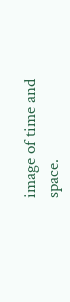image of time and space.